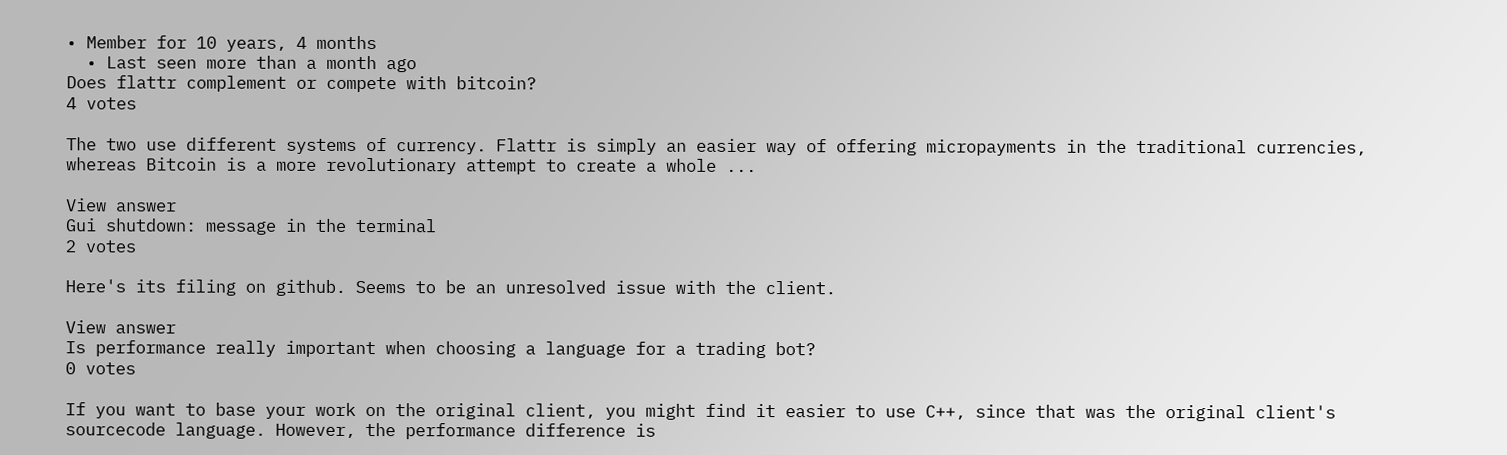• Member for 10 years, 4 months
  • Last seen more than a month ago
Does flattr complement or compete with bitcoin?
4 votes

The two use different systems of currency. Flattr is simply an easier way of offering micropayments in the traditional currencies, whereas Bitcoin is a more revolutionary attempt to create a whole ...

View answer
Gui shutdown: message in the terminal
2 votes

Here's its filing on github. Seems to be an unresolved issue with the client.

View answer
Is performance really important when choosing a language for a trading bot?
0 votes

If you want to base your work on the original client, you might find it easier to use C++, since that was the original client's sourcecode language. However, the performance difference is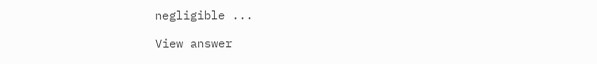negligible ...

View answer